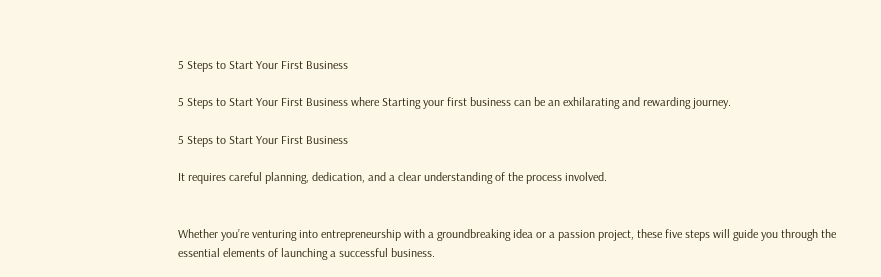5 Steps to Start Your First Business

5 Steps to Start Your First Business where Starting your first business can be an exhilarating and rewarding journey.

5 Steps to Start Your First Business

It requires careful planning, dedication, and a clear understanding of the process involved.


Whether you’re venturing into entrepreneurship with a groundbreaking idea or a passion project, these five steps will guide you through the essential elements of launching a successful business.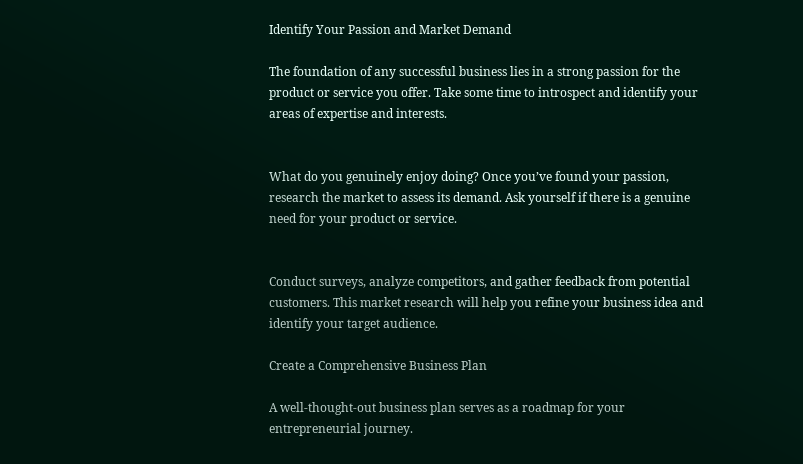Identify Your Passion and Market Demand

The foundation of any successful business lies in a strong passion for the product or service you offer. Take some time to introspect and identify your areas of expertise and interests.


What do you genuinely enjoy doing? Once you’ve found your passion, research the market to assess its demand. Ask yourself if there is a genuine need for your product or service.


Conduct surveys, analyze competitors, and gather feedback from potential customers. This market research will help you refine your business idea and identify your target audience.

Create a Comprehensive Business Plan

A well-thought-out business plan serves as a roadmap for your entrepreneurial journey.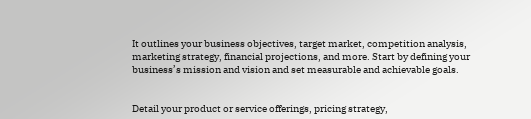It outlines your business objectives, target market, competition analysis, marketing strategy, financial projections, and more. Start by defining your business’s mission and vision and set measurable and achievable goals.


Detail your product or service offerings, pricing strategy,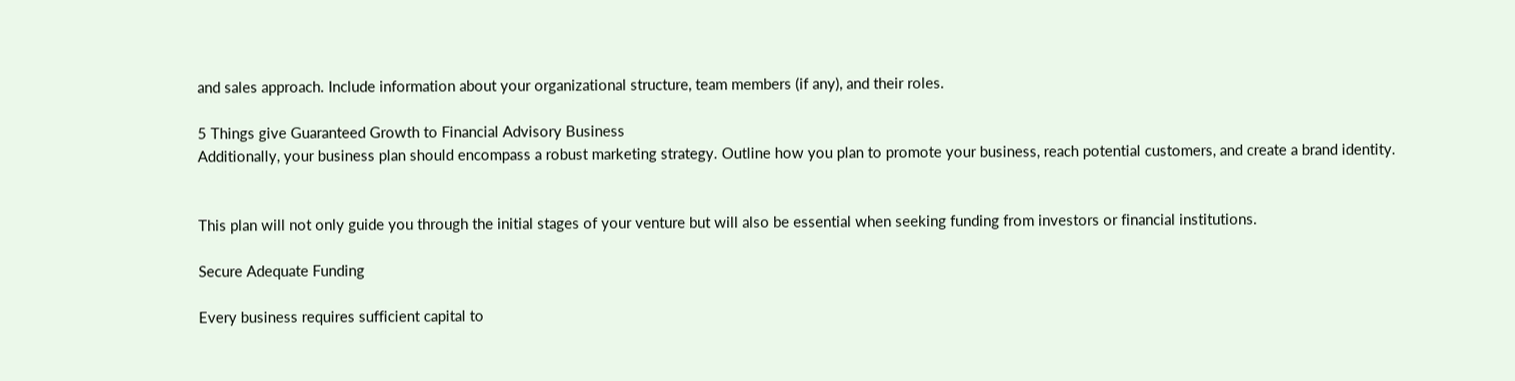and sales approach. Include information about your organizational structure, team members (if any), and their roles.

5 Things give Guaranteed Growth to Financial Advisory Business
Additionally, your business plan should encompass a robust marketing strategy. Outline how you plan to promote your business, reach potential customers, and create a brand identity.


This plan will not only guide you through the initial stages of your venture but will also be essential when seeking funding from investors or financial institutions.

Secure Adequate Funding

Every business requires sufficient capital to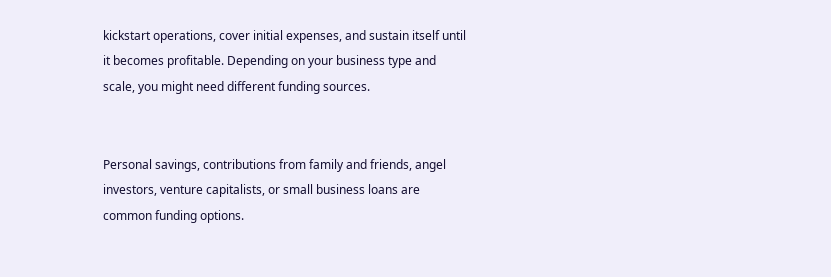kickstart operations, cover initial expenses, and sustain itself until it becomes profitable. Depending on your business type and scale, you might need different funding sources.


Personal savings, contributions from family and friends, angel investors, venture capitalists, or small business loans are common funding options.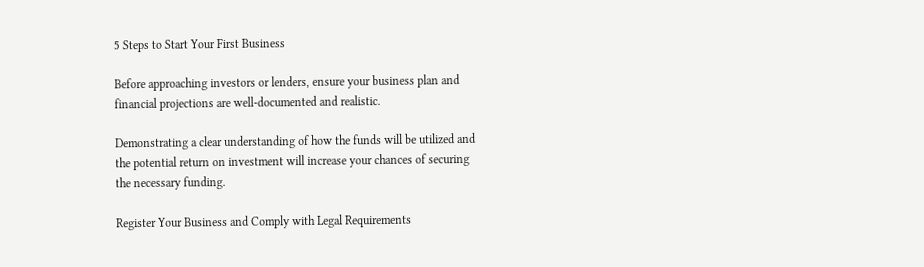5 Steps to Start Your First Business

Before approaching investors or lenders, ensure your business plan and financial projections are well-documented and realistic.

Demonstrating a clear understanding of how the funds will be utilized and the potential return on investment will increase your chances of securing the necessary funding.

Register Your Business and Comply with Legal Requirements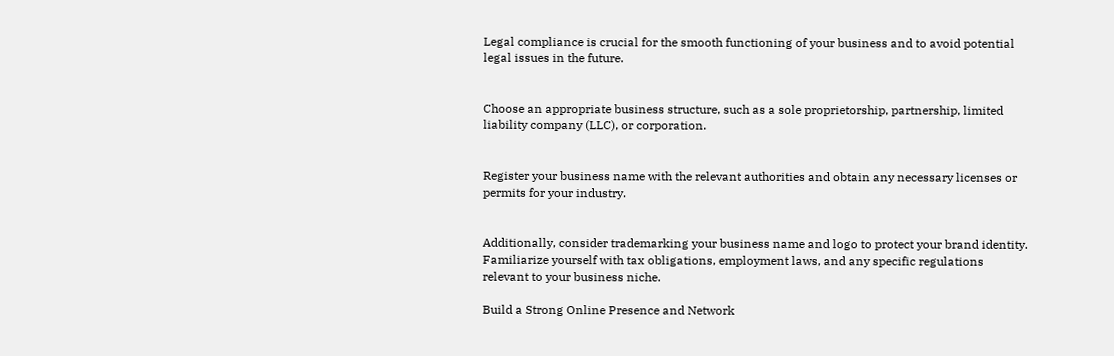Legal compliance is crucial for the smooth functioning of your business and to avoid potential legal issues in the future.


Choose an appropriate business structure, such as a sole proprietorship, partnership, limited liability company (LLC), or corporation.


Register your business name with the relevant authorities and obtain any necessary licenses or permits for your industry.


Additionally, consider trademarking your business name and logo to protect your brand identity. Familiarize yourself with tax obligations, employment laws, and any specific regulations relevant to your business niche.

Build a Strong Online Presence and Network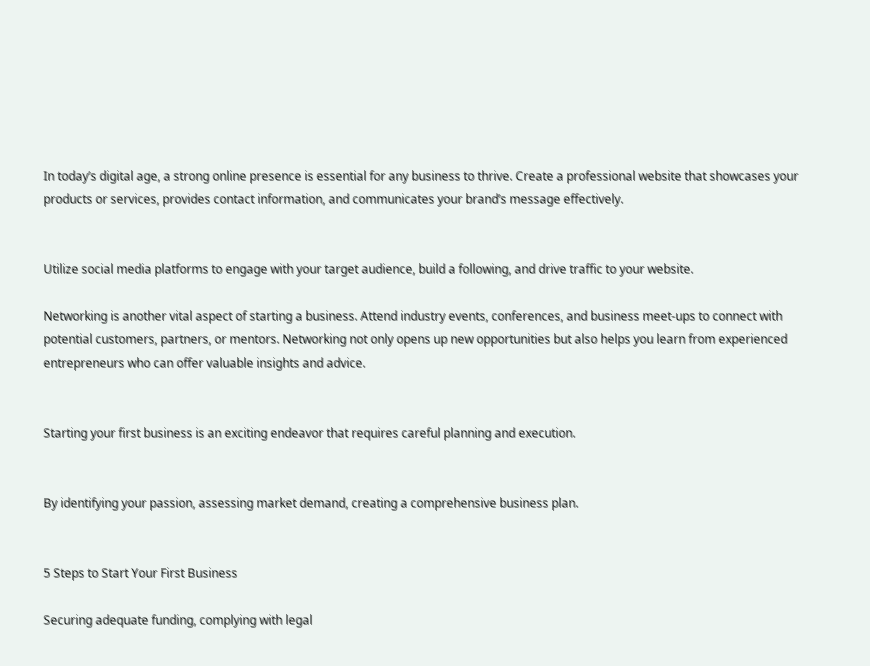In today’s digital age, a strong online presence is essential for any business to thrive. Create a professional website that showcases your products or services, provides contact information, and communicates your brand’s message effectively.


Utilize social media platforms to engage with your target audience, build a following, and drive traffic to your website.

Networking is another vital aspect of starting a business. Attend industry events, conferences, and business meet-ups to connect with potential customers, partners, or mentors. Networking not only opens up new opportunities but also helps you learn from experienced entrepreneurs who can offer valuable insights and advice.


Starting your first business is an exciting endeavor that requires careful planning and execution.


By identifying your passion, assessing market demand, creating a comprehensive business plan.


5 Steps to Start Your First Business

Securing adequate funding, complying with legal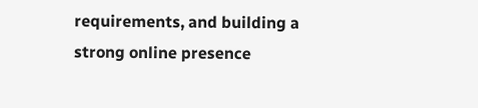requirements, and building a strong online presence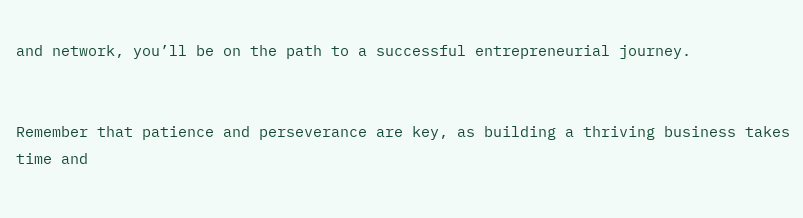and network, you’ll be on the path to a successful entrepreneurial journey.


Remember that patience and perseverance are key, as building a thriving business takes time and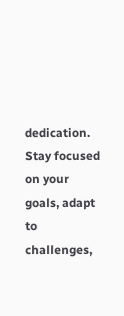dedication. Stay focused on your goals, adapt to challenges,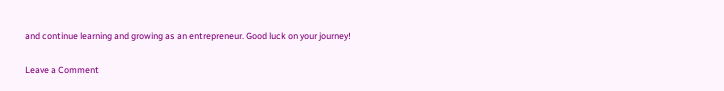and continue learning and growing as an entrepreneur. Good luck on your journey!

Leave a Comment